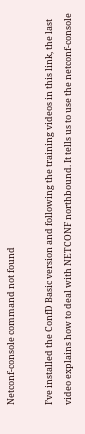Netconf-console command not found

I’ve installed the ConfD Basic version and following the training videos in this link, the last video explains how to deal with NETCONF northbound. It tells us to use the netconf-console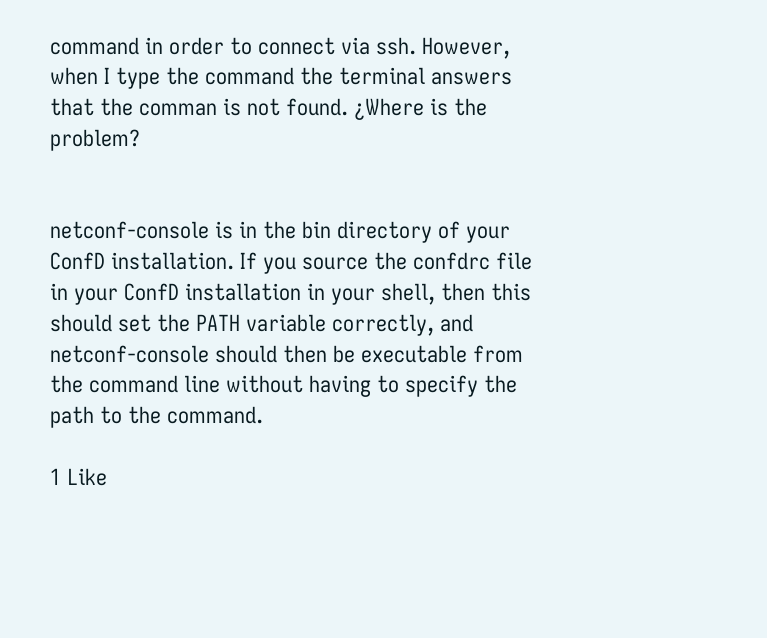command in order to connect via ssh. However, when I type the command the terminal answers that the comman is not found. ¿Where is the problem?


netconf-console is in the bin directory of your ConfD installation. If you source the confdrc file in your ConfD installation in your shell, then this should set the PATH variable correctly, and netconf-console should then be executable from the command line without having to specify the path to the command.

1 Like